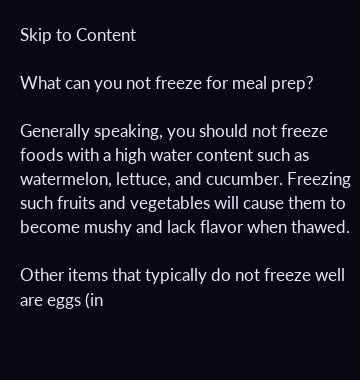Skip to Content

What can you not freeze for meal prep?

Generally speaking, you should not freeze foods with a high water content such as watermelon, lettuce, and cucumber. Freezing such fruits and vegetables will cause them to become mushy and lack flavor when thawed.

Other items that typically do not freeze well are eggs (in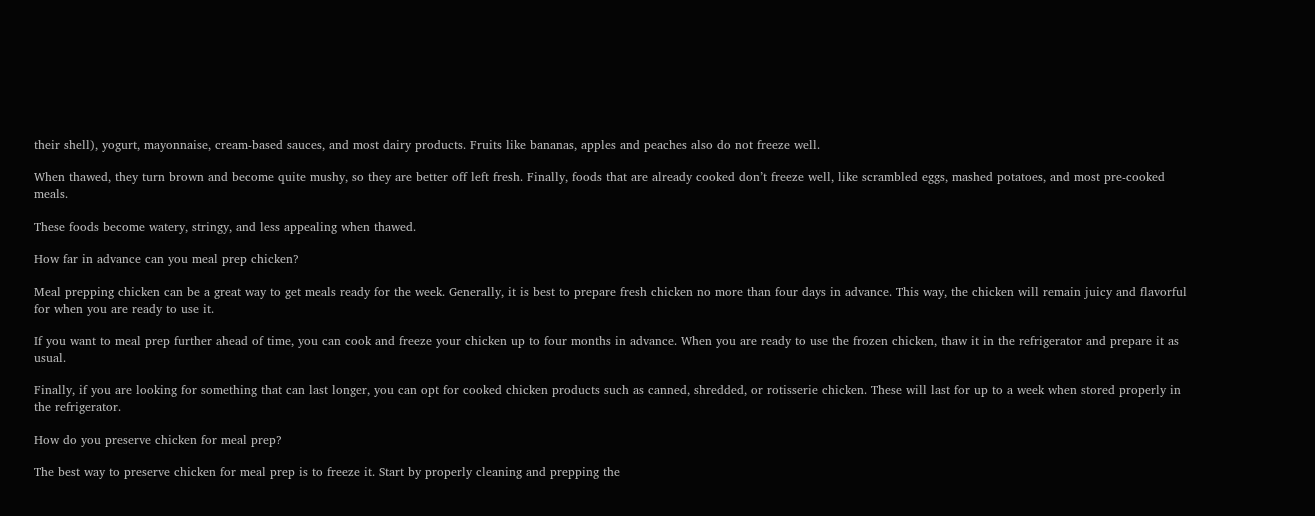their shell), yogurt, mayonnaise, cream-based sauces, and most dairy products. Fruits like bananas, apples and peaches also do not freeze well.

When thawed, they turn brown and become quite mushy, so they are better off left fresh. Finally, foods that are already cooked don’t freeze well, like scrambled eggs, mashed potatoes, and most pre-cooked meals.

These foods become watery, stringy, and less appealing when thawed.

How far in advance can you meal prep chicken?

Meal prepping chicken can be a great way to get meals ready for the week. Generally, it is best to prepare fresh chicken no more than four days in advance. This way, the chicken will remain juicy and flavorful for when you are ready to use it.

If you want to meal prep further ahead of time, you can cook and freeze your chicken up to four months in advance. When you are ready to use the frozen chicken, thaw it in the refrigerator and prepare it as usual.

Finally, if you are looking for something that can last longer, you can opt for cooked chicken products such as canned, shredded, or rotisserie chicken. These will last for up to a week when stored properly in the refrigerator.

How do you preserve chicken for meal prep?

The best way to preserve chicken for meal prep is to freeze it. Start by properly cleaning and prepping the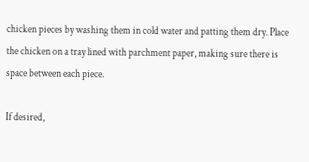chicken pieces by washing them in cold water and patting them dry. Place the chicken on a tray lined with parchment paper, making sure there is space between each piece.

If desired,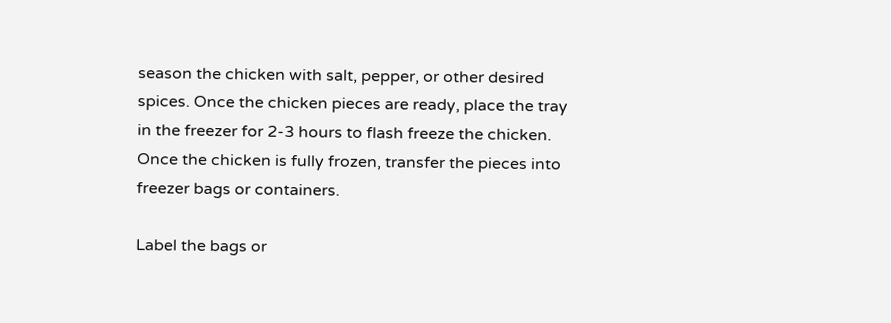season the chicken with salt, pepper, or other desired spices. Once the chicken pieces are ready, place the tray in the freezer for 2-3 hours to flash freeze the chicken. Once the chicken is fully frozen, transfer the pieces into freezer bags or containers.

Label the bags or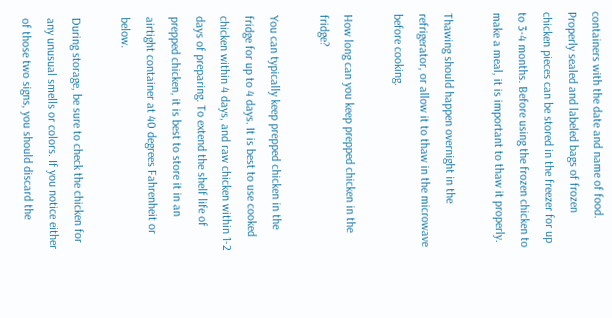containers with the date and name of food. Properly sealed and labeled bags of frozen chicken pieces can be stored in the freezer for up to 3-4 months. Before using the frozen chicken to make a meal, it is important to thaw it properly.

Thawing should happen overnight in the refrigerator, or allow it to thaw in the microwave before cooking.

How long can you keep prepped chicken in the fridge?

You can typically keep prepped chicken in the fridge for up to 4 days. It is best to use cooked chicken within 4 days, and raw chicken within 1-2 days of preparing. To extend the shelf life of prepped chicken, it is best to store it in an airtight container at 40 degrees Fahrenheit or below.

During storage, be sure to check the chicken for any unusual smells or colors. If you notice either of those two signs, you should discard the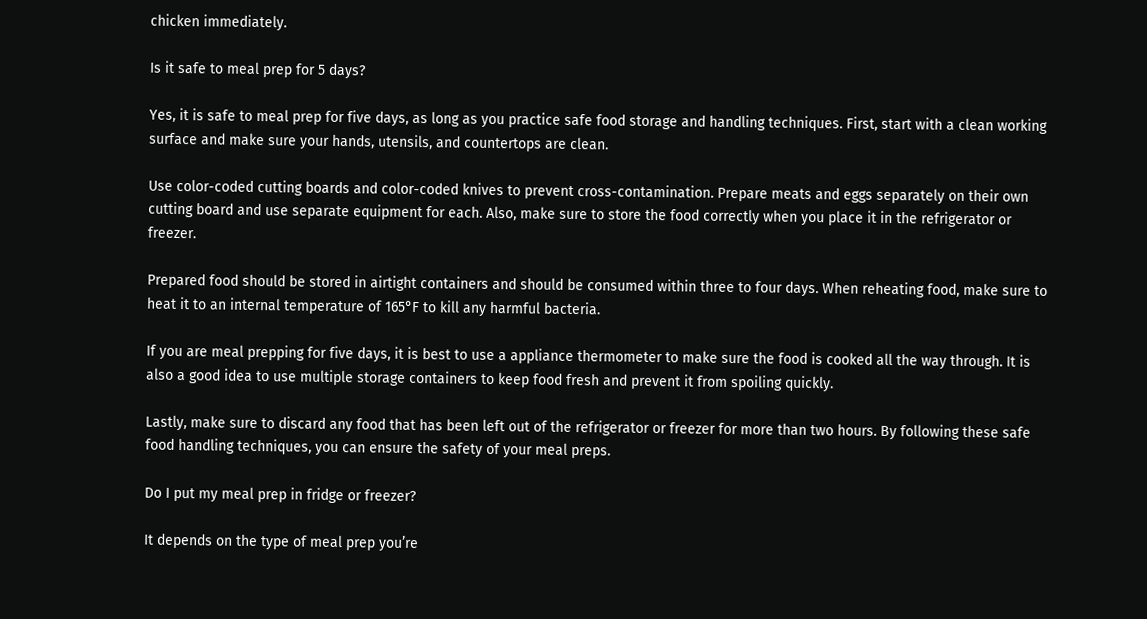chicken immediately.

Is it safe to meal prep for 5 days?

Yes, it is safe to meal prep for five days, as long as you practice safe food storage and handling techniques. First, start with a clean working surface and make sure your hands, utensils, and countertops are clean.

Use color-coded cutting boards and color-coded knives to prevent cross-contamination. Prepare meats and eggs separately on their own cutting board and use separate equipment for each. Also, make sure to store the food correctly when you place it in the refrigerator or freezer.

Prepared food should be stored in airtight containers and should be consumed within three to four days. When reheating food, make sure to heat it to an internal temperature of 165°F to kill any harmful bacteria.

If you are meal prepping for five days, it is best to use a appliance thermometer to make sure the food is cooked all the way through. It is also a good idea to use multiple storage containers to keep food fresh and prevent it from spoiling quickly.

Lastly, make sure to discard any food that has been left out of the refrigerator or freezer for more than two hours. By following these safe food handling techniques, you can ensure the safety of your meal preps.

Do I put my meal prep in fridge or freezer?

It depends on the type of meal prep you’re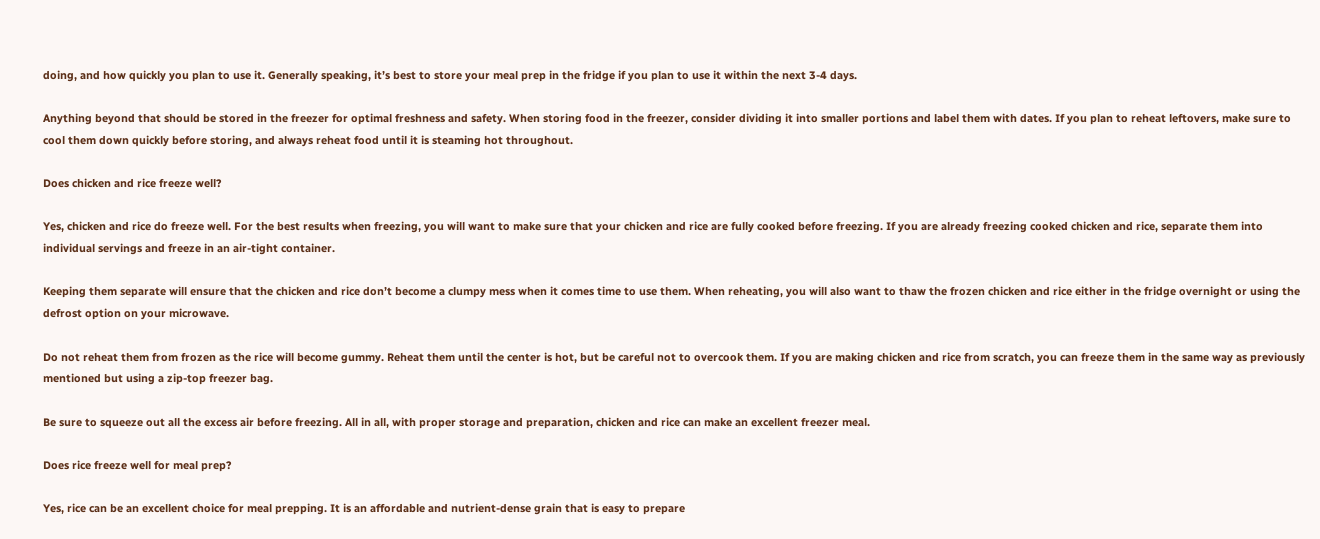doing, and how quickly you plan to use it. Generally speaking, it’s best to store your meal prep in the fridge if you plan to use it within the next 3-4 days.

Anything beyond that should be stored in the freezer for optimal freshness and safety. When storing food in the freezer, consider dividing it into smaller portions and label them with dates. If you plan to reheat leftovers, make sure to cool them down quickly before storing, and always reheat food until it is steaming hot throughout.

Does chicken and rice freeze well?

Yes, chicken and rice do freeze well. For the best results when freezing, you will want to make sure that your chicken and rice are fully cooked before freezing. If you are already freezing cooked chicken and rice, separate them into individual servings and freeze in an air-tight container.

Keeping them separate will ensure that the chicken and rice don’t become a clumpy mess when it comes time to use them. When reheating, you will also want to thaw the frozen chicken and rice either in the fridge overnight or using the defrost option on your microwave.

Do not reheat them from frozen as the rice will become gummy. Reheat them until the center is hot, but be careful not to overcook them. If you are making chicken and rice from scratch, you can freeze them in the same way as previously mentioned but using a zip-top freezer bag.

Be sure to squeeze out all the excess air before freezing. All in all, with proper storage and preparation, chicken and rice can make an excellent freezer meal.

Does rice freeze well for meal prep?

Yes, rice can be an excellent choice for meal prepping. It is an affordable and nutrient-dense grain that is easy to prepare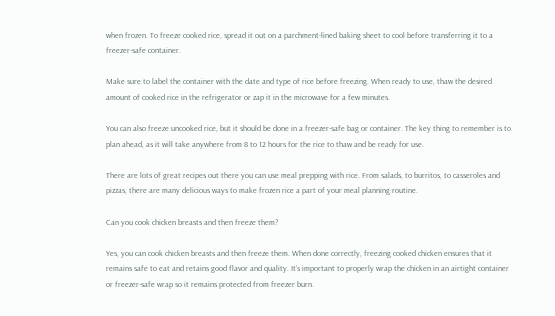when frozen. To freeze cooked rice, spread it out on a parchment-lined baking sheet to cool before transferring it to a freezer-safe container.

Make sure to label the container with the date and type of rice before freezing. When ready to use, thaw the desired amount of cooked rice in the refrigerator or zap it in the microwave for a few minutes.

You can also freeze uncooked rice, but it should be done in a freezer-safe bag or container. The key thing to remember is to plan ahead, as it will take anywhere from 8 to 12 hours for the rice to thaw and be ready for use.

There are lots of great recipes out there you can use meal prepping with rice. From salads, to burritos, to casseroles and pizzas, there are many delicious ways to make frozen rice a part of your meal planning routine.

Can you cook chicken breasts and then freeze them?

Yes, you can cook chicken breasts and then freeze them. When done correctly, freezing cooked chicken ensures that it remains safe to eat and retains good flavor and quality. It’s important to properly wrap the chicken in an airtight container or freezer-safe wrap so it remains protected from freezer burn.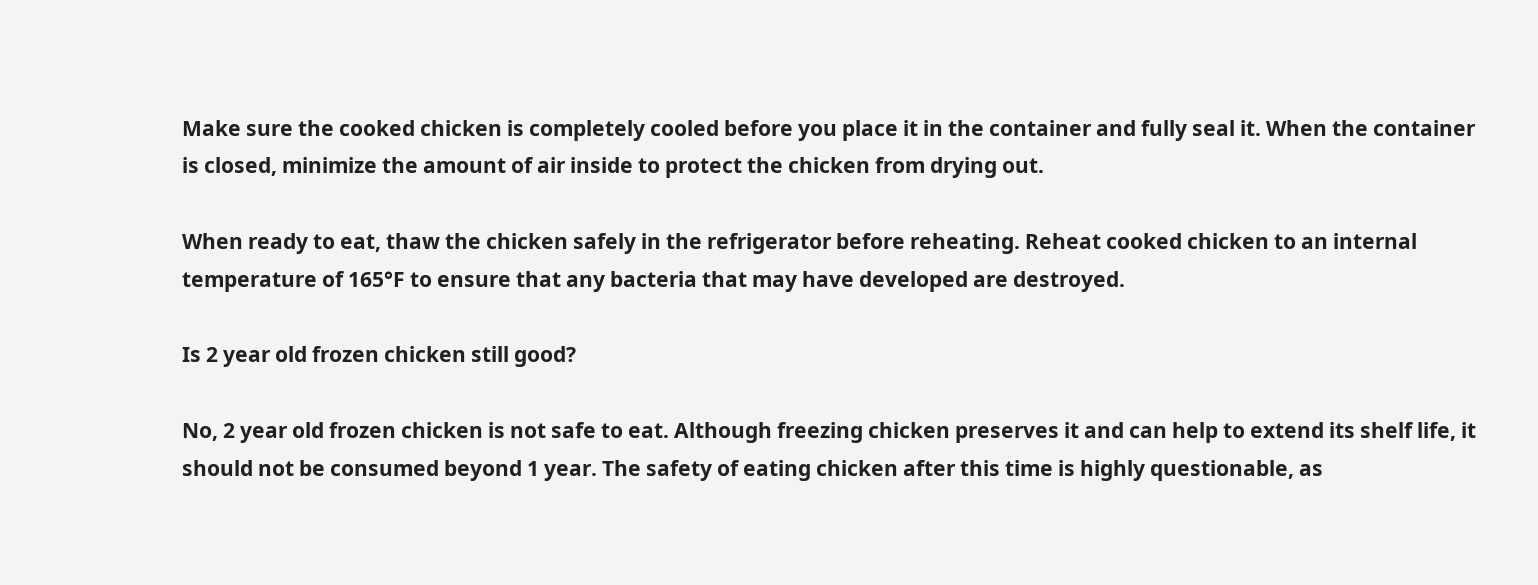Make sure the cooked chicken is completely cooled before you place it in the container and fully seal it. When the container is closed, minimize the amount of air inside to protect the chicken from drying out.

When ready to eat, thaw the chicken safely in the refrigerator before reheating. Reheat cooked chicken to an internal temperature of 165°F to ensure that any bacteria that may have developed are destroyed.

Is 2 year old frozen chicken still good?

No, 2 year old frozen chicken is not safe to eat. Although freezing chicken preserves it and can help to extend its shelf life, it should not be consumed beyond 1 year. The safety of eating chicken after this time is highly questionable, as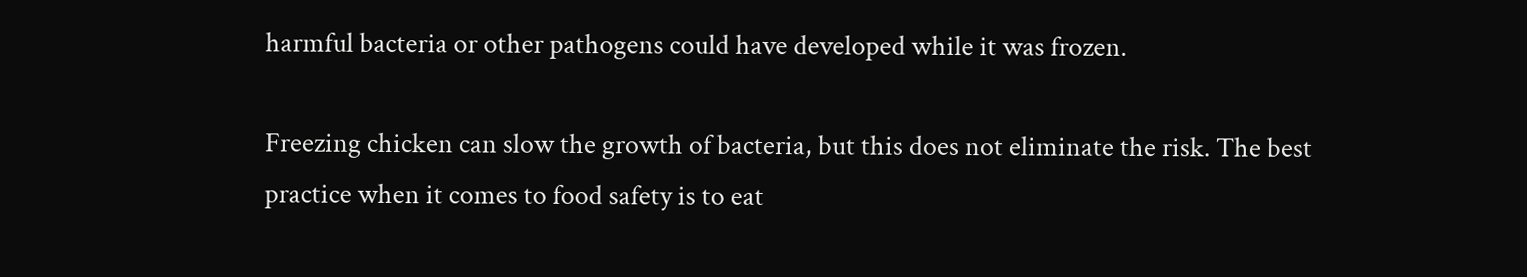harmful bacteria or other pathogens could have developed while it was frozen.

Freezing chicken can slow the growth of bacteria, but this does not eliminate the risk. The best practice when it comes to food safety is to eat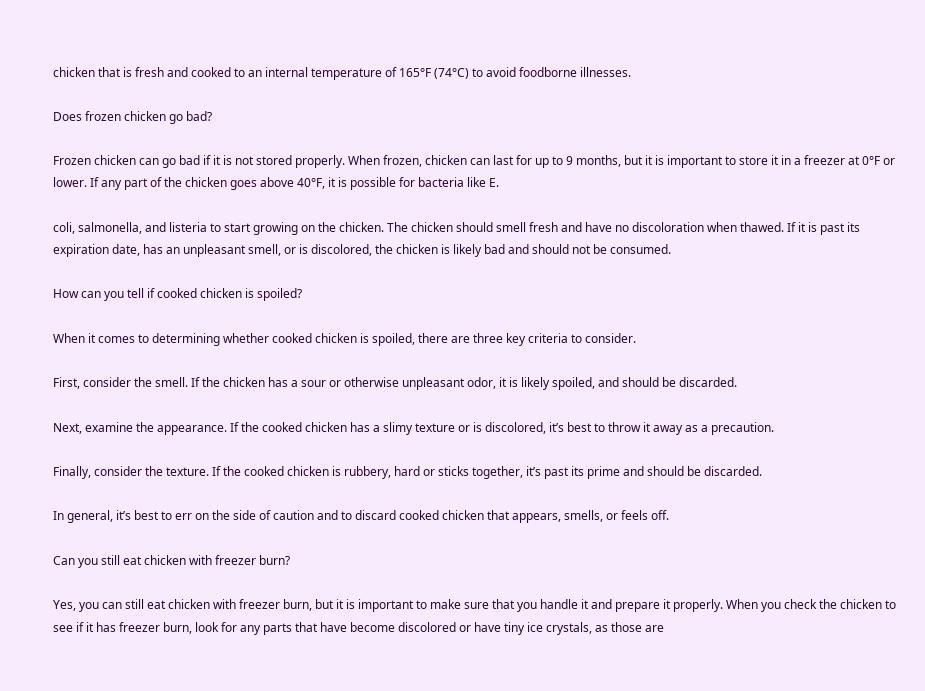chicken that is fresh and cooked to an internal temperature of 165°F (74°C) to avoid foodborne illnesses.

Does frozen chicken go bad?

Frozen chicken can go bad if it is not stored properly. When frozen, chicken can last for up to 9 months, but it is important to store it in a freezer at 0°F or lower. If any part of the chicken goes above 40°F, it is possible for bacteria like E.

coli, salmonella, and listeria to start growing on the chicken. The chicken should smell fresh and have no discoloration when thawed. If it is past its expiration date, has an unpleasant smell, or is discolored, the chicken is likely bad and should not be consumed.

How can you tell if cooked chicken is spoiled?

When it comes to determining whether cooked chicken is spoiled, there are three key criteria to consider.

First, consider the smell. If the chicken has a sour or otherwise unpleasant odor, it is likely spoiled, and should be discarded.

Next, examine the appearance. If the cooked chicken has a slimy texture or is discolored, it’s best to throw it away as a precaution.

Finally, consider the texture. If the cooked chicken is rubbery, hard or sticks together, it’s past its prime and should be discarded.

In general, it’s best to err on the side of caution and to discard cooked chicken that appears, smells, or feels off.

Can you still eat chicken with freezer burn?

Yes, you can still eat chicken with freezer burn, but it is important to make sure that you handle it and prepare it properly. When you check the chicken to see if it has freezer burn, look for any parts that have become discolored or have tiny ice crystals, as those are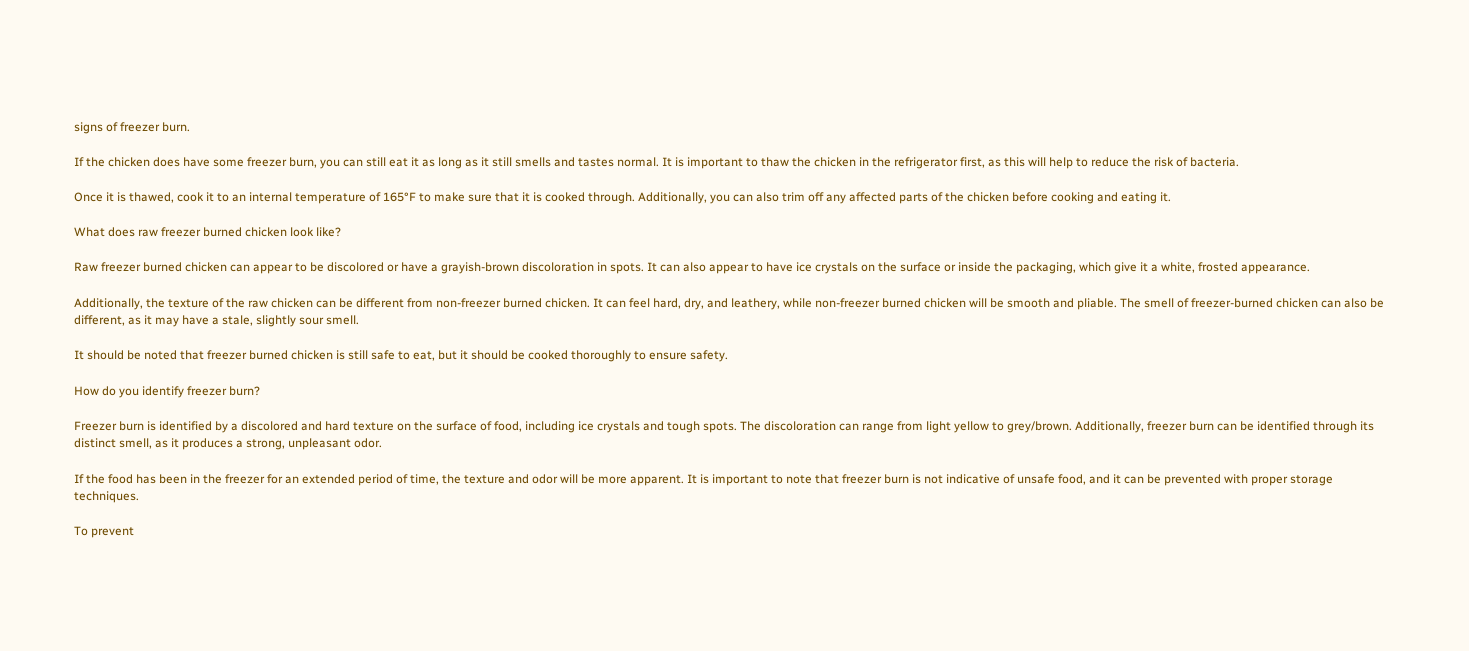signs of freezer burn.

If the chicken does have some freezer burn, you can still eat it as long as it still smells and tastes normal. It is important to thaw the chicken in the refrigerator first, as this will help to reduce the risk of bacteria.

Once it is thawed, cook it to an internal temperature of 165°F to make sure that it is cooked through. Additionally, you can also trim off any affected parts of the chicken before cooking and eating it.

What does raw freezer burned chicken look like?

Raw freezer burned chicken can appear to be discolored or have a grayish-brown discoloration in spots. It can also appear to have ice crystals on the surface or inside the packaging, which give it a white, frosted appearance.

Additionally, the texture of the raw chicken can be different from non-freezer burned chicken. It can feel hard, dry, and leathery, while non-freezer burned chicken will be smooth and pliable. The smell of freezer-burned chicken can also be different, as it may have a stale, slightly sour smell.

It should be noted that freezer burned chicken is still safe to eat, but it should be cooked thoroughly to ensure safety.

How do you identify freezer burn?

Freezer burn is identified by a discolored and hard texture on the surface of food, including ice crystals and tough spots. The discoloration can range from light yellow to grey/brown. Additionally, freezer burn can be identified through its distinct smell, as it produces a strong, unpleasant odor.

If the food has been in the freezer for an extended period of time, the texture and odor will be more apparent. It is important to note that freezer burn is not indicative of unsafe food, and it can be prevented with proper storage techniques.

To prevent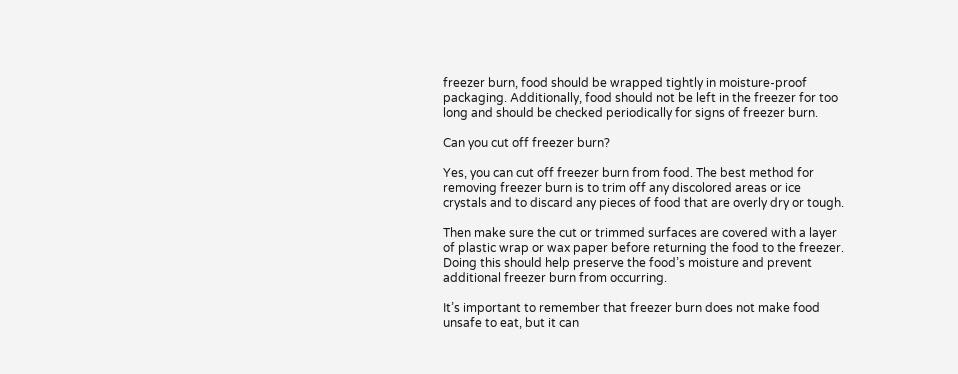freezer burn, food should be wrapped tightly in moisture-proof packaging. Additionally, food should not be left in the freezer for too long and should be checked periodically for signs of freezer burn.

Can you cut off freezer burn?

Yes, you can cut off freezer burn from food. The best method for removing freezer burn is to trim off any discolored areas or ice crystals and to discard any pieces of food that are overly dry or tough.

Then make sure the cut or trimmed surfaces are covered with a layer of plastic wrap or wax paper before returning the food to the freezer. Doing this should help preserve the food’s moisture and prevent additional freezer burn from occurring.

It’s important to remember that freezer burn does not make food unsafe to eat, but it can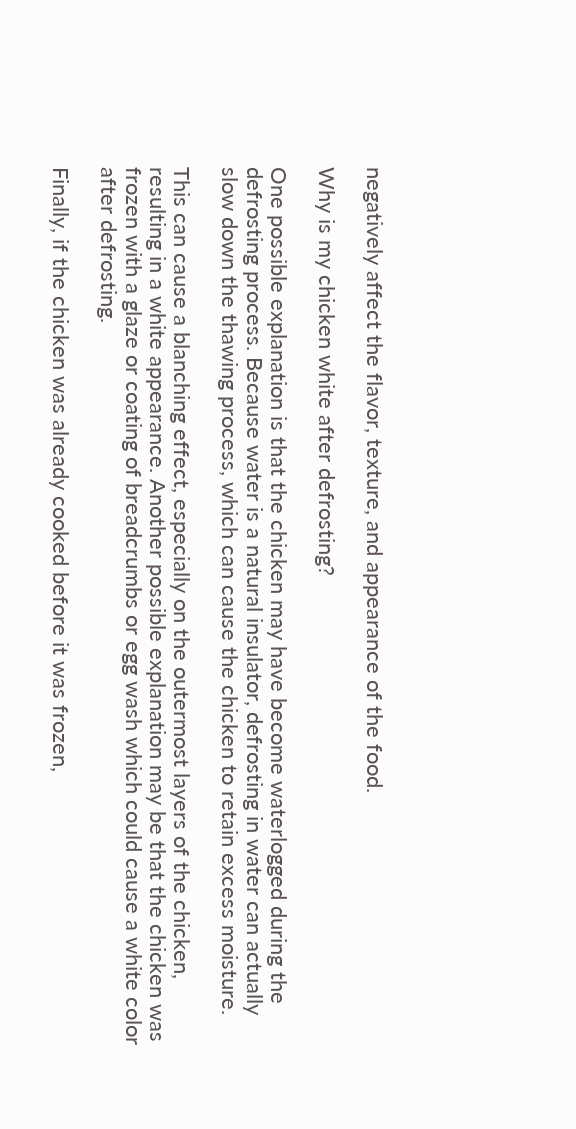negatively affect the flavor, texture, and appearance of the food.

Why is my chicken white after defrosting?

One possible explanation is that the chicken may have become waterlogged during the defrosting process. Because water is a natural insulator, defrosting in water can actually slow down the thawing process, which can cause the chicken to retain excess moisture.

This can cause a blanching effect, especially on the outermost layers of the chicken, resulting in a white appearance. Another possible explanation may be that the chicken was frozen with a glaze or coating of breadcrumbs or egg wash which could cause a white color after defrosting.

Finally, if the chicken was already cooked before it was frozen,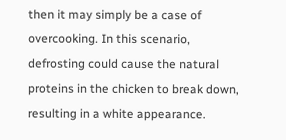then it may simply be a case of overcooking. In this scenario, defrosting could cause the natural proteins in the chicken to break down, resulting in a white appearance.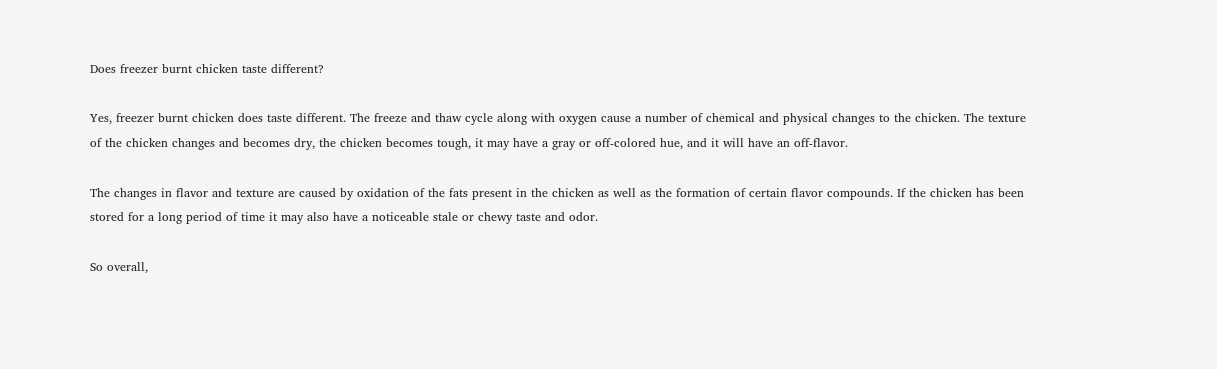Does freezer burnt chicken taste different?

Yes, freezer burnt chicken does taste different. The freeze and thaw cycle along with oxygen cause a number of chemical and physical changes to the chicken. The texture of the chicken changes and becomes dry, the chicken becomes tough, it may have a gray or off-colored hue, and it will have an off-flavor.

The changes in flavor and texture are caused by oxidation of the fats present in the chicken as well as the formation of certain flavor compounds. If the chicken has been stored for a long period of time it may also have a noticeable stale or chewy taste and odor.

So overall,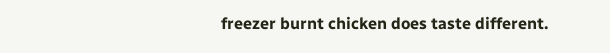freezer burnt chicken does taste different.